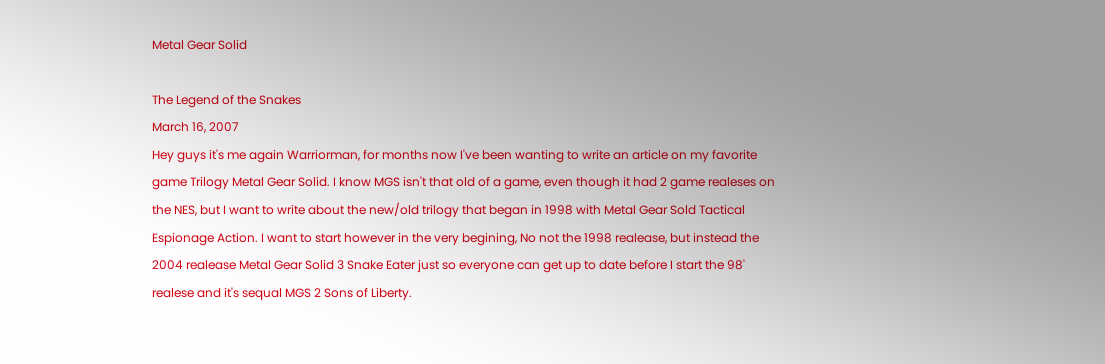Metal Gear Solid

The Legend of the Snakes
March 16, 2007
Hey guys it's me again Warriorman, for months now I've been wanting to write an article on my favorite game Trilogy Metal Gear Solid. I know MGS isn't that old of a game, even though it had 2 game realeses on the NES, but I want to write about the new/old trilogy that began in 1998 with Metal Gear Sold Tactical Espionage Action. I want to start however in the very begining, No not the 1998 realease, but instead the 2004 realease Metal Gear Solid 3 Snake Eater just so everyone can get up to date before I start the 98' realese and it's sequal MGS 2 Sons of Liberty.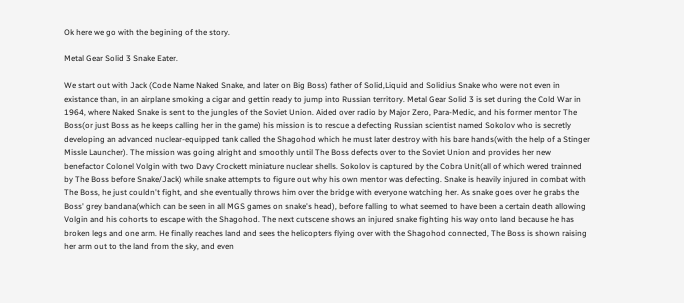Ok here we go with the begining of the story.

Metal Gear Solid 3 Snake Eater.

We start out with Jack (Code Name Naked Snake, and later on Big Boss) father of Solid,Liquid and Solidius Snake who were not even in existance than, in an airplane smoking a cigar and gettin ready to jump into Russian territory. Metal Gear Solid 3 is set during the Cold War in 1964, where Naked Snake is sent to the jungles of the Soviet Union. Aided over radio by Major Zero, Para-Medic, and his former mentor The Boss(or just Boss as he keeps calling her in the game) his mission is to rescue a defecting Russian scientist named Sokolov who is secretly developing an advanced nuclear-equipped tank called the Shagohod which he must later destroy with his bare hands(with the help of a Stinger Missle Launcher). The mission was going alright and smoothly until The Boss defects over to the Soviet Union and provides her new benefactor Colonel Volgin with two Davy Crockett miniature nuclear shells. Sokolov is captured by the Cobra Unit(all of which wered trainned by The Boss before Snake/Jack) while snake attempts to figure out why his own mentor was defecting. Snake is heavily injured in combat with The Boss, he just couldn't fight, and she eventually throws him over the bridge with everyone watching her. As snake goes over he grabs the Boss' grey bandana(which can be seen in all MGS games on snake's head), before falling to what seemed to have been a certain death allowing Volgin and his cohorts to escape with the Shagohod. The next cutscene shows an injured snake fighting his way onto land because he has broken legs and one arm. He finally reaches land and sees the helicopters flying over with the Shagohod connected, The Boss is shown raising her arm out to the land from the sky, and even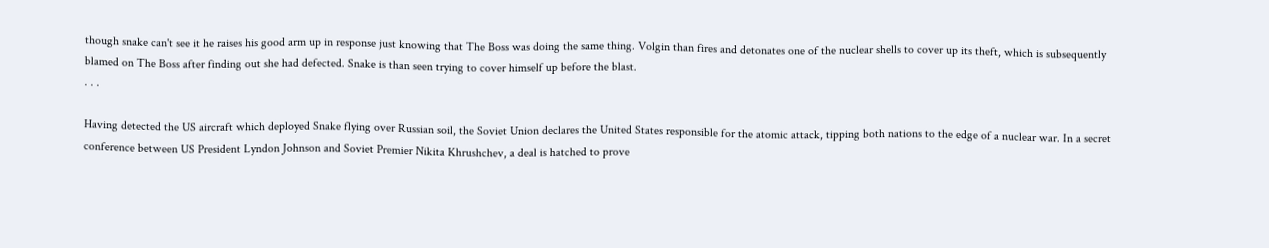though snake can't see it he raises his good arm up in response just knowing that The Boss was doing the same thing. Volgin than fires and detonates one of the nuclear shells to cover up its theft, which is subsequently blamed on The Boss after finding out she had defected. Snake is than seen trying to cover himself up before the blast.
. . .

Having detected the US aircraft which deployed Snake flying over Russian soil, the Soviet Union declares the United States responsible for the atomic attack, tipping both nations to the edge of a nuclear war. In a secret conference between US President Lyndon Johnson and Soviet Premier Nikita Khrushchev, a deal is hatched to prove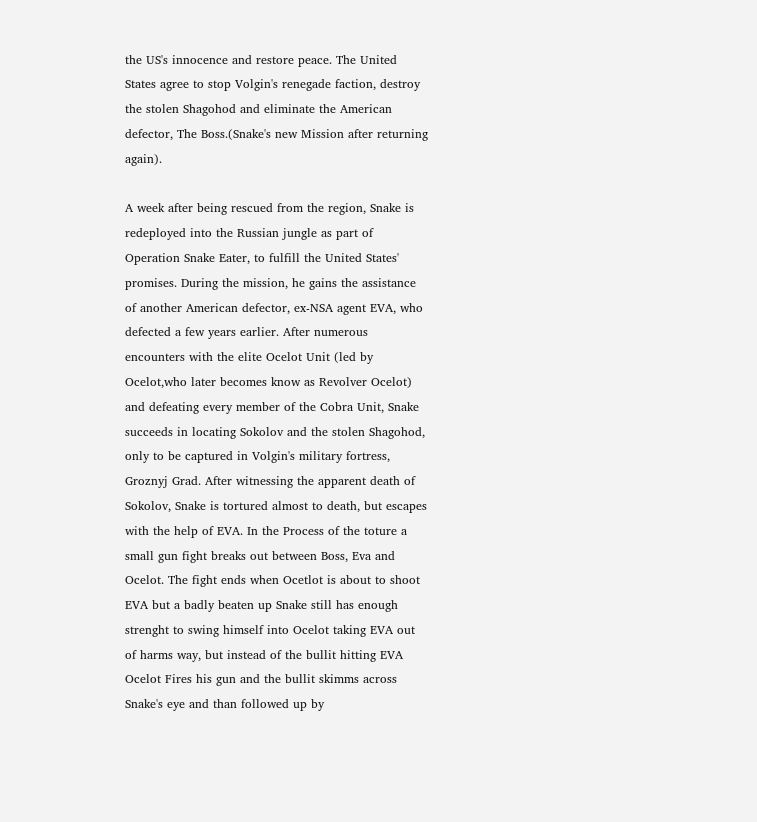the US's innocence and restore peace. The United States agree to stop Volgin's renegade faction, destroy the stolen Shagohod and eliminate the American defector, The Boss.(Snake's new Mission after returning again).

A week after being rescued from the region, Snake is redeployed into the Russian jungle as part of Operation Snake Eater, to fulfill the United States' promises. During the mission, he gains the assistance of another American defector, ex-NSA agent EVA, who defected a few years earlier. After numerous encounters with the elite Ocelot Unit (led by Ocelot,who later becomes know as Revolver Ocelot) and defeating every member of the Cobra Unit, Snake succeeds in locating Sokolov and the stolen Shagohod, only to be captured in Volgin's military fortress, Groznyj Grad. After witnessing the apparent death of Sokolov, Snake is tortured almost to death, but escapes with the help of EVA. In the Process of the toture a small gun fight breaks out between Boss, Eva and Ocelot. The fight ends when Ocetlot is about to shoot EVA but a badly beaten up Snake still has enough strenght to swing himself into Ocelot taking EVA out of harms way, but instead of the bullit hitting EVA Ocelot Fires his gun and the bullit skimms across Snake's eye and than followed up by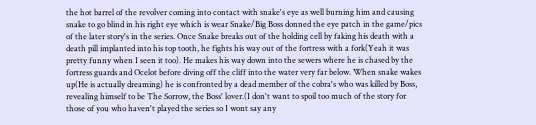the hot barrel of the revolver coming into contact with snake's eye as well burning him and causing snake to go blind in his right eye which is wear Snake/Big Boss donned the eye patch in the game/pics of the later story's in the series. Once Snake breaks out of the holding cell by faking his death with a death pill implanted into his top tooth, he fights his way out of the fortress with a fork(Yeah it was pretty funny when I seen it too). He makes his way down into the sewers where he is chased by the fortress guards and Ocelot before diving off the cliff into the water very far below. When snake wakes up(He is actually dreaming) he is confronted by a dead member of the cobra's who was killed by Boss, revealing himself to be The Sorrow, the Boss' lover.(I don't want to spoil too much of the story for those of you who haven't played the series so I wont say any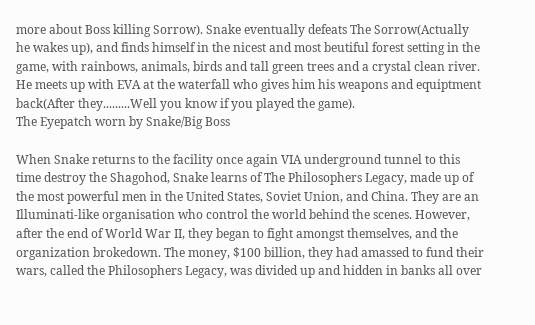more about Boss killing Sorrow). Snake eventually defeats The Sorrow(Actually he wakes up), and finds himself in the nicest and most beutiful forest setting in the game, with rainbows, animals, birds and tall green trees and a crystal clean river. He meets up with EVA at the waterfall who gives him his weapons and equiptment back(After they.........Well you know if you played the game).
The Eyepatch worn by Snake/Big Boss

When Snake returns to the facility once again VIA underground tunnel to this time destroy the Shagohod, Snake learns of The Philosophers Legacy, made up of the most powerful men in the United States, Soviet Union, and China. They are an Illuminati-like organisation who control the world behind the scenes. However, after the end of World War II, they began to fight amongst themselves, and the organization brokedown. The money, $100 billion, they had amassed to fund their wars, called the Philosophers Legacy, was divided up and hidden in banks all over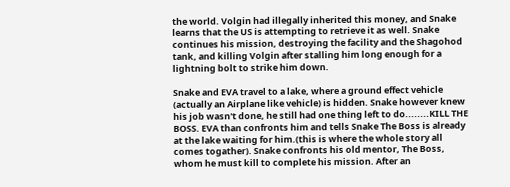the world. Volgin had illegally inherited this money, and Snake learns that the US is attempting to retrieve it as well. Snake continues his mission, destroying the facility and the Shagohod tank, and killing Volgin after stalling him long enough for a lightning bolt to strike him down.

Snake and EVA travel to a lake, where a ground effect vehicle (actually an Airplane like vehicle) is hidden. Snake however knew his job wasn't done, he still had one thing left to do........KILL THE BOSS. EVA than confronts him and tells Snake The Boss is already at the lake waiting for him.(this is where the whole story all comes togather). Snake confronts his old mentor, The Boss, whom he must kill to complete his mission. After an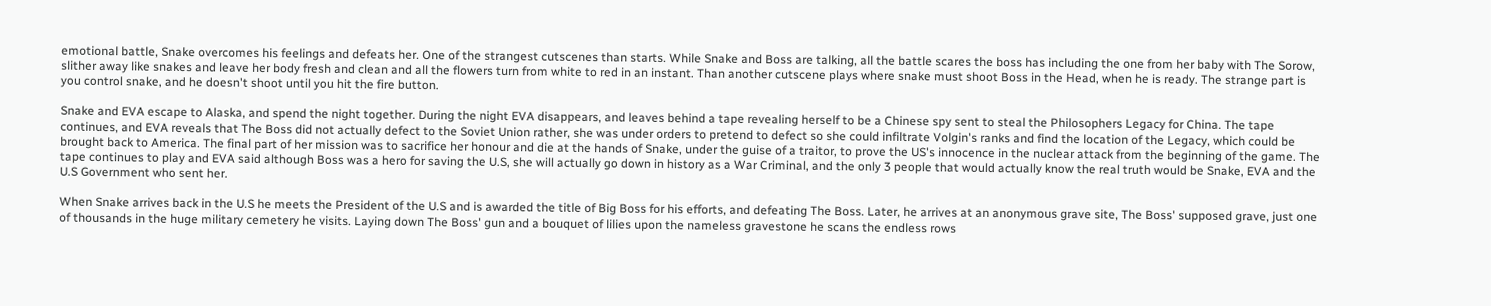emotional battle, Snake overcomes his feelings and defeats her. One of the strangest cutscenes than starts. While Snake and Boss are talking, all the battle scares the boss has including the one from her baby with The Sorow, slither away like snakes and leave her body fresh and clean and all the flowers turn from white to red in an instant. Than another cutscene plays where snake must shoot Boss in the Head, when he is ready. The strange part is you control snake, and he doesn't shoot until you hit the fire button.

Snake and EVA escape to Alaska, and spend the night together. During the night EVA disappears, and leaves behind a tape revealing herself to be a Chinese spy sent to steal the Philosophers Legacy for China. The tape continues, and EVA reveals that The Boss did not actually defect to the Soviet Union rather, she was under orders to pretend to defect so she could infiltrate Volgin's ranks and find the location of the Legacy, which could be brought back to America. The final part of her mission was to sacrifice her honour and die at the hands of Snake, under the guise of a traitor, to prove the US's innocence in the nuclear attack from the beginning of the game. The tape continues to play and EVA said although Boss was a hero for saving the U.S, she will actually go down in history as a War Criminal, and the only 3 people that would actually know the real truth would be Snake, EVA and the U.S Government who sent her.

When Snake arrives back in the U.S he meets the President of the U.S and is awarded the title of Big Boss for his efforts, and defeating The Boss. Later, he arrives at an anonymous grave site, The Boss' supposed grave, just one of thousands in the huge military cemetery he visits. Laying down The Boss' gun and a bouquet of lilies upon the nameless gravestone he scans the endless rows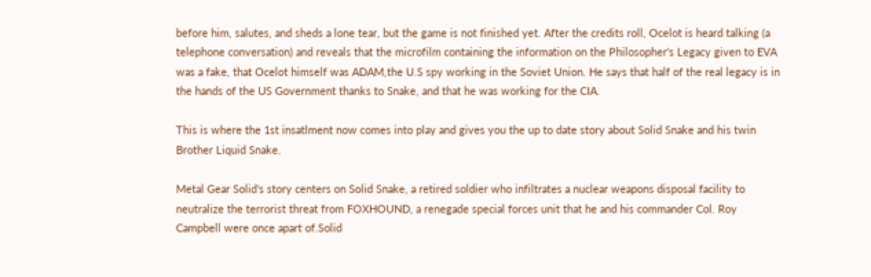before him, salutes, and sheds a lone tear, but the game is not finished yet. After the credits roll, Ocelot is heard talking (a telephone conversation) and reveals that the microfilm containing the information on the Philosopher's Legacy given to EVA was a fake, that Ocelot himself was ADAM,the U.S spy working in the Soviet Union. He says that half of the real legacy is in the hands of the US Government thanks to Snake, and that he was working for the CIA.

This is where the 1st insatlment now comes into play and gives you the up to date story about Solid Snake and his twin Brother Liquid Snake.

Metal Gear Solid's story centers on Solid Snake, a retired soldier who infiltrates a nuclear weapons disposal facility to neutralize the terrorist threat from FOXHOUND, a renegade special forces unit that he and his commander Col. Roy Campbell were once apart of.Solid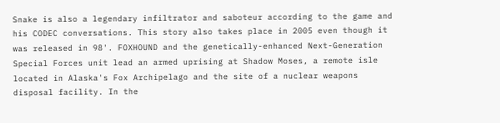Snake is also a legendary infiltrator and saboteur according to the game and his CODEC conversations. This story also takes place in 2005 even though it was released in 98'. FOXHOUND and the genetically-enhanced Next-Generation Special Forces unit lead an armed uprising at Shadow Moses, a remote isle located in Alaska's Fox Archipelago and the site of a nuclear weapons disposal facility. In the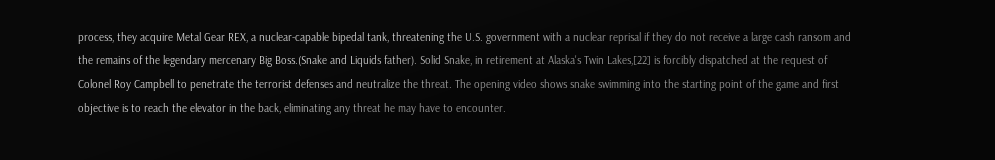process, they acquire Metal Gear REX, a nuclear-capable bipedal tank, threatening the U.S. government with a nuclear reprisal if they do not receive a large cash ransom and the remains of the legendary mercenary Big Boss.(Snake and Liquids father). Solid Snake, in retirement at Alaska's Twin Lakes,[22] is forcibly dispatched at the request of Colonel Roy Campbell to penetrate the terrorist defenses and neutralize the threat. The opening video shows snake swimming into the starting point of the game and first objective is to reach the elevator in the back, eliminating any threat he may have to encounter.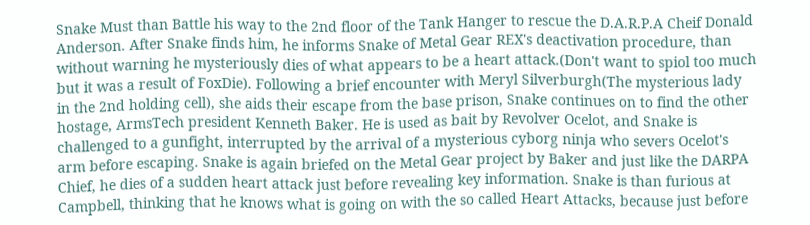Snake Must than Battle his way to the 2nd floor of the Tank Hanger to rescue the D.A.R.P.A Cheif Donald Anderson. After Snake finds him, he informs Snake of Metal Gear REX's deactivation procedure, than without warning he mysteriously dies of what appears to be a heart attack.(Don't want to spiol too much but it was a result of FoxDie). Following a brief encounter with Meryl Silverburgh(The mysterious lady in the 2nd holding cell), she aids their escape from the base prison, Snake continues on to find the other hostage, ArmsTech president Kenneth Baker. He is used as bait by Revolver Ocelot, and Snake is challenged to a gunfight, interrupted by the arrival of a mysterious cyborg ninja who severs Ocelot's arm before escaping. Snake is again briefed on the Metal Gear project by Baker and just like the DARPA Chief, he dies of a sudden heart attack just before revealing key information. Snake is than furious at Campbell, thinking that he knows what is going on with the so called Heart Attacks, because just before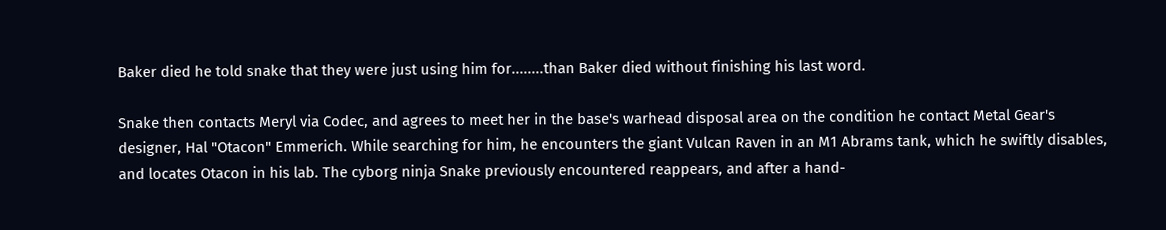Baker died he told snake that they were just using him for........than Baker died without finishing his last word.

Snake then contacts Meryl via Codec, and agrees to meet her in the base's warhead disposal area on the condition he contact Metal Gear's designer, Hal "Otacon" Emmerich. While searching for him, he encounters the giant Vulcan Raven in an M1 Abrams tank, which he swiftly disables, and locates Otacon in his lab. The cyborg ninja Snake previously encountered reappears, and after a hand-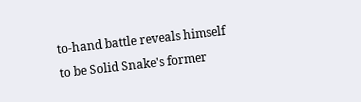to-hand battle reveals himself to be Solid Snake's former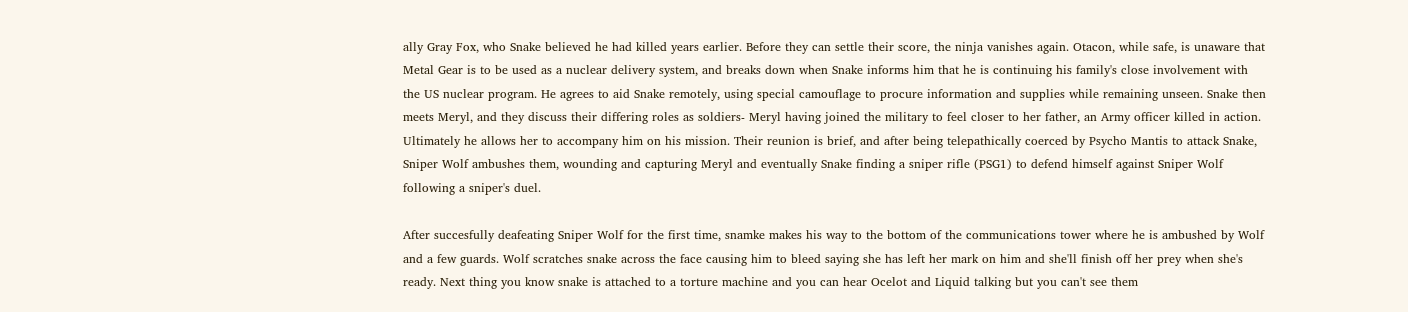ally Gray Fox, who Snake believed he had killed years earlier. Before they can settle their score, the ninja vanishes again. Otacon, while safe, is unaware that Metal Gear is to be used as a nuclear delivery system, and breaks down when Snake informs him that he is continuing his family's close involvement with the US nuclear program. He agrees to aid Snake remotely, using special camouflage to procure information and supplies while remaining unseen. Snake then meets Meryl, and they discuss their differing roles as soldiers- Meryl having joined the military to feel closer to her father, an Army officer killed in action. Ultimately he allows her to accompany him on his mission. Their reunion is brief, and after being telepathically coerced by Psycho Mantis to attack Snake, Sniper Wolf ambushes them, wounding and capturing Meryl and eventually Snake finding a sniper rifle (PSG1) to defend himself against Sniper Wolf following a sniper's duel.

After succesfully deafeating Sniper Wolf for the first time, snamke makes his way to the bottom of the communications tower where he is ambushed by Wolf and a few guards. Wolf scratches snake across the face causing him to bleed saying she has left her mark on him and she'll finish off her prey when she's ready. Next thing you know snake is attached to a torture machine and you can hear Ocelot and Liquid talking but you can't see them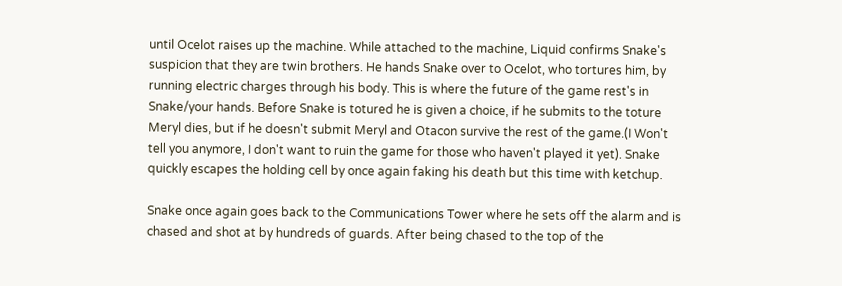until Ocelot raises up the machine. While attached to the machine, Liquid confirms Snake's suspicion that they are twin brothers. He hands Snake over to Ocelot, who tortures him, by running electric charges through his body. This is where the future of the game rest's in Snake/your hands. Before Snake is totured he is given a choice, if he submits to the toture Meryl dies, but if he doesn't submit Meryl and Otacon survive the rest of the game.(I Won't tell you anymore, I don't want to ruin the game for those who haven't played it yet). Snake quickly escapes the holding cell by once again faking his death but this time with ketchup.

Snake once again goes back to the Communications Tower where he sets off the alarm and is chased and shot at by hundreds of guards. After being chased to the top of the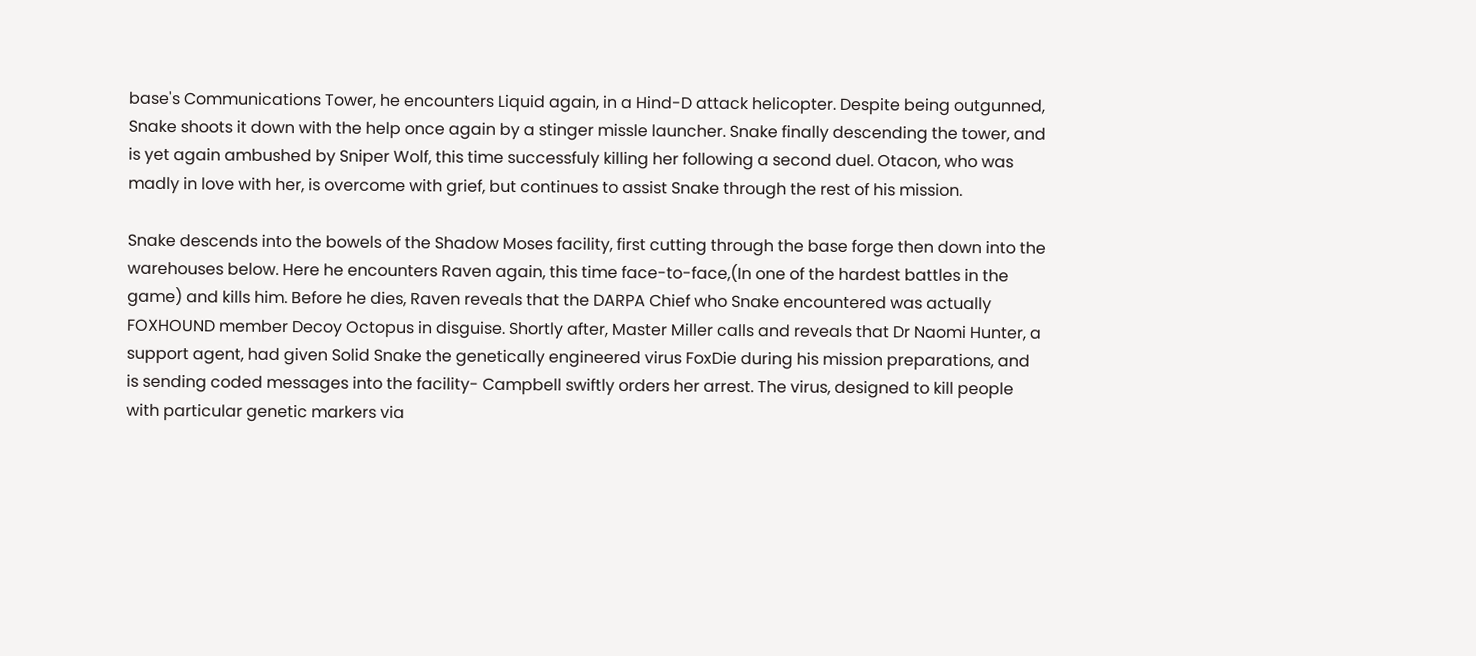base's Communications Tower, he encounters Liquid again, in a Hind-D attack helicopter. Despite being outgunned, Snake shoots it down with the help once again by a stinger missle launcher. Snake finally descending the tower, and is yet again ambushed by Sniper Wolf, this time successfuly killing her following a second duel. Otacon, who was madly in love with her, is overcome with grief, but continues to assist Snake through the rest of his mission.

Snake descends into the bowels of the Shadow Moses facility, first cutting through the base forge then down into the warehouses below. Here he encounters Raven again, this time face-to-face,(In one of the hardest battles in the game) and kills him. Before he dies, Raven reveals that the DARPA Chief who Snake encountered was actually FOXHOUND member Decoy Octopus in disguise. Shortly after, Master Miller calls and reveals that Dr Naomi Hunter, a support agent, had given Solid Snake the genetically engineered virus FoxDie during his mission preparations, and is sending coded messages into the facility- Campbell swiftly orders her arrest. The virus, designed to kill people with particular genetic markers via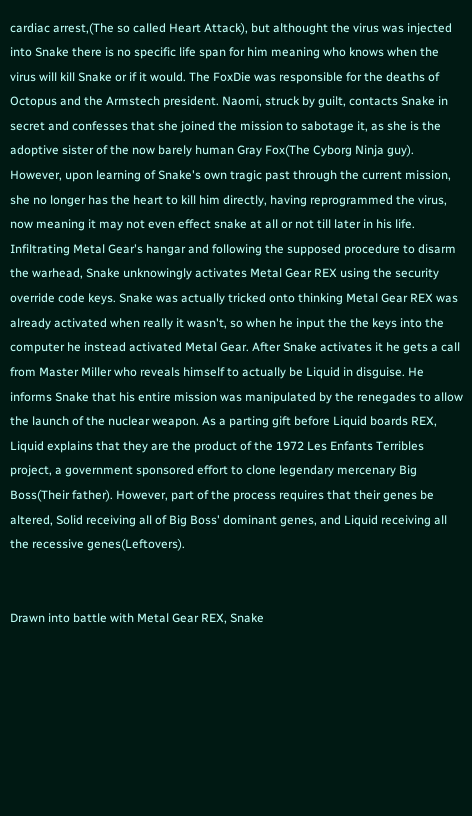cardiac arrest,(The so called Heart Attack), but althought the virus was injected into Snake there is no specific life span for him meaning who knows when the virus will kill Snake or if it would. The FoxDie was responsible for the deaths of Octopus and the Armstech president. Naomi, struck by guilt, contacts Snake in secret and confesses that she joined the mission to sabotage it, as she is the adoptive sister of the now barely human Gray Fox(The Cyborg Ninja guy). However, upon learning of Snake's own tragic past through the current mission, she no longer has the heart to kill him directly, having reprogrammed the virus, now meaning it may not even effect snake at all or not till later in his life. Infiltrating Metal Gear's hangar and following the supposed procedure to disarm the warhead, Snake unknowingly activates Metal Gear REX using the security override code keys. Snake was actually tricked onto thinking Metal Gear REX was already activated when really it wasn't, so when he input the the keys into the computer he instead activated Metal Gear. After Snake activates it he gets a call from Master Miller who reveals himself to actually be Liquid in disguise. He informs Snake that his entire mission was manipulated by the renegades to allow the launch of the nuclear weapon. As a parting gift before Liquid boards REX, Liquid explains that they are the product of the 1972 Les Enfants Terribles project, a government sponsored effort to clone legendary mercenary Big Boss(Their father). However, part of the process requires that their genes be altered, Solid receiving all of Big Boss' dominant genes, and Liquid receiving all the recessive genes(Leftovers).


Drawn into battle with Metal Gear REX, Snake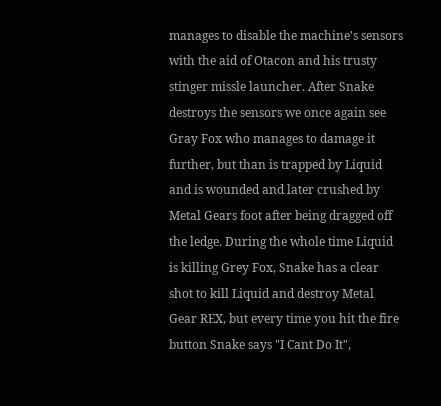manages to disable the machine's sensors with the aid of Otacon and his trusty stinger missle launcher. After Snake destroys the sensors we once again see Gray Fox who manages to damage it further, but than is trapped by Liquid and is wounded and later crushed by Metal Gears foot after being dragged off the ledge. During the whole time Liquid is killing Grey Fox, Snake has a clear shot to kill Liquid and destroy Metal Gear REX, but every time you hit the fire button Snake says "I Cant Do It",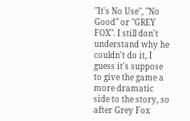"It's No Use", "No Good" or "GREY FOX". I still don't understand why he couldn't do it, I guess it's suppose to give the game a more dramatic side to the story, so after Grey Fox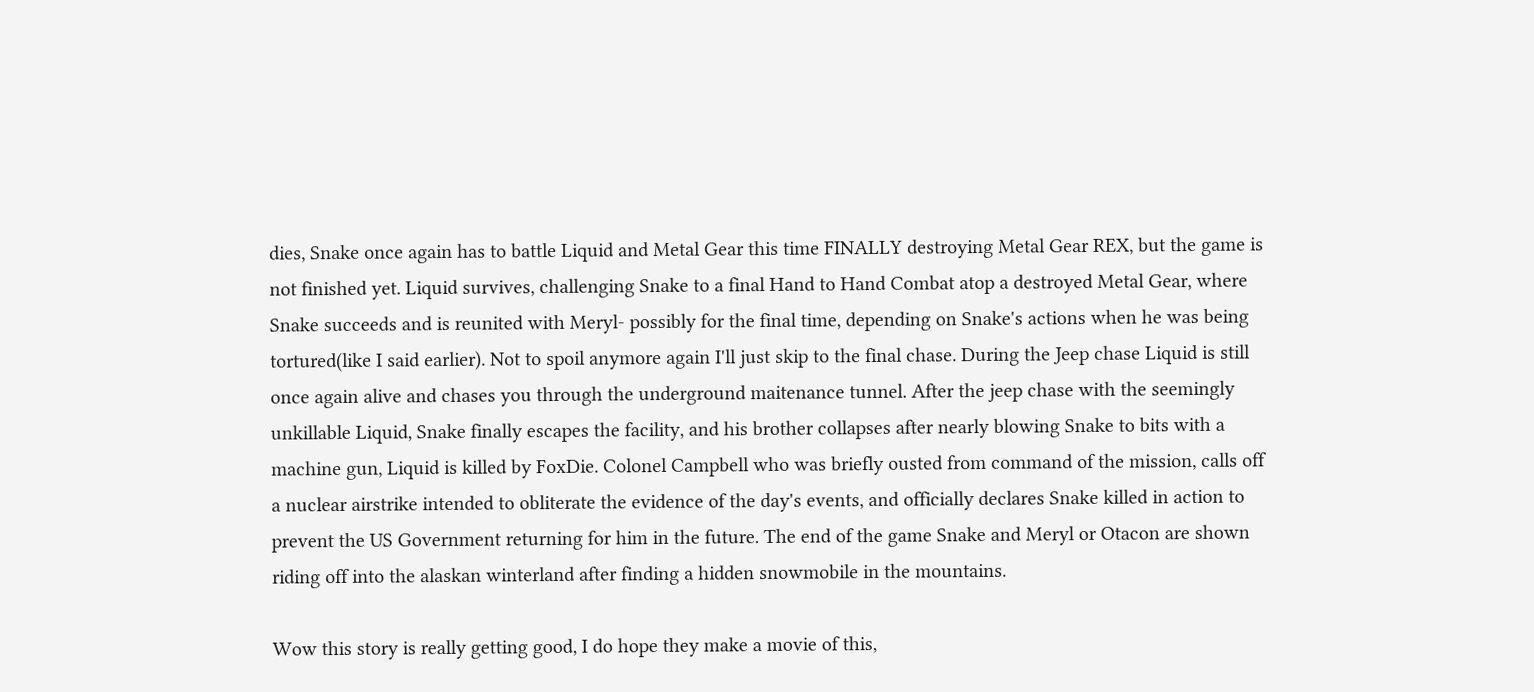dies, Snake once again has to battle Liquid and Metal Gear this time FINALLY destroying Metal Gear REX, but the game is not finished yet. Liquid survives, challenging Snake to a final Hand to Hand Combat atop a destroyed Metal Gear, where Snake succeeds and is reunited with Meryl- possibly for the final time, depending on Snake's actions when he was being tortured(like I said earlier). Not to spoil anymore again I'll just skip to the final chase. During the Jeep chase Liquid is still once again alive and chases you through the underground maitenance tunnel. After the jeep chase with the seemingly unkillable Liquid, Snake finally escapes the facility, and his brother collapses after nearly blowing Snake to bits with a machine gun, Liquid is killed by FoxDie. Colonel Campbell who was briefly ousted from command of the mission, calls off a nuclear airstrike intended to obliterate the evidence of the day's events, and officially declares Snake killed in action to prevent the US Government returning for him in the future. The end of the game Snake and Meryl or Otacon are shown riding off into the alaskan winterland after finding a hidden snowmobile in the mountains.

Wow this story is really getting good, I do hope they make a movie of this,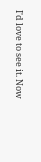I'd love to see it. Now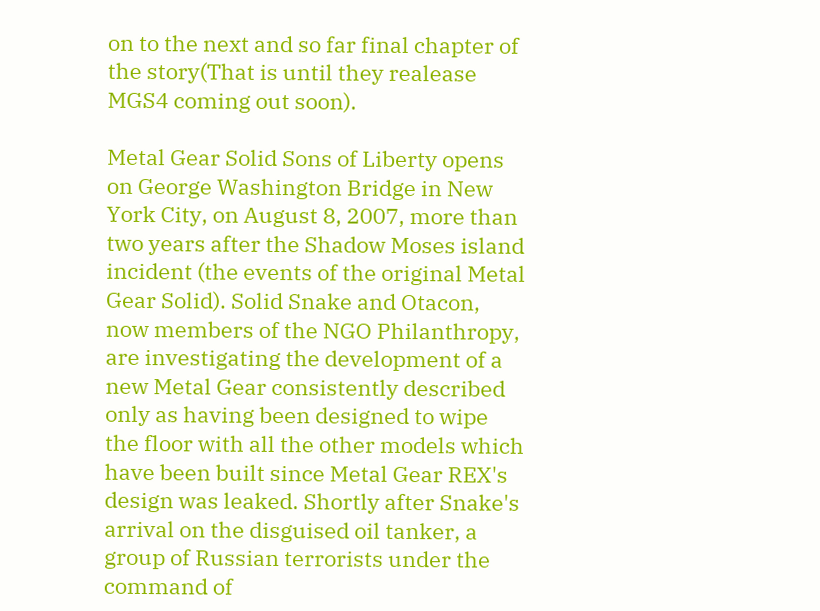on to the next and so far final chapter of the story(That is until they realease MGS4 coming out soon).

Metal Gear Solid Sons of Liberty opens on George Washington Bridge in New York City, on August 8, 2007, more than two years after the Shadow Moses island incident (the events of the original Metal Gear Solid). Solid Snake and Otacon, now members of the NGO Philanthropy, are investigating the development of a new Metal Gear consistently described only as having been designed to wipe the floor with all the other models which have been built since Metal Gear REX's design was leaked. Shortly after Snake's arrival on the disguised oil tanker, a group of Russian terrorists under the command of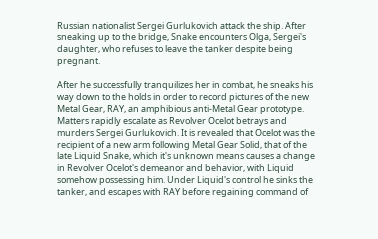Russian nationalist Sergei Gurlukovich attack the ship. After sneaking up to the bridge, Snake encounters Olga, Sergei's daughter, who refuses to leave the tanker despite being pregnant.

After he successfully tranquilizes her in combat, he sneaks his way down to the holds in order to record pictures of the new Metal Gear, RAY, an amphibious anti-Metal Gear prototype. Matters rapidly escalate as Revolver Ocelot betrays and murders Sergei Gurlukovich. It is revealed that Ocelot was the recipient of a new arm following Metal Gear Solid, that of the late Liquid Snake, which it's unknown means causes a change in Revolver Ocelot's demeanor and behavior, with Liquid somehow possessing him. Under Liquid's control he sinks the tanker, and escapes with RAY before regaining command of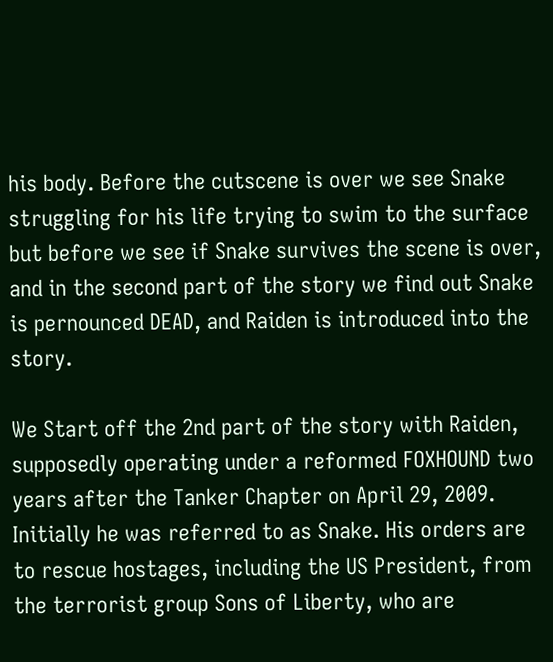his body. Before the cutscene is over we see Snake struggling for his life trying to swim to the surface but before we see if Snake survives the scene is over, and in the second part of the story we find out Snake is pernounced DEAD, and Raiden is introduced into the story.

We Start off the 2nd part of the story with Raiden, supposedly operating under a reformed FOXHOUND two years after the Tanker Chapter on April 29, 2009. Initially he was referred to as Snake. His orders are to rescue hostages, including the US President, from the terrorist group Sons of Liberty, who are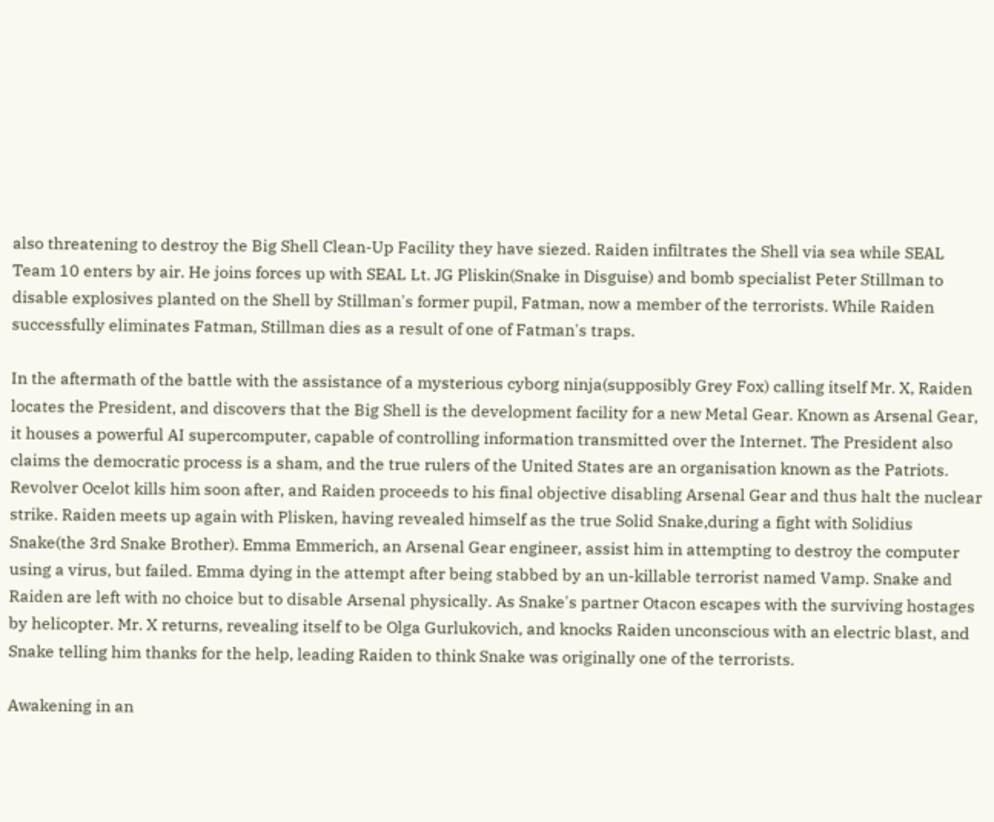also threatening to destroy the Big Shell Clean-Up Facility they have siezed. Raiden infiltrates the Shell via sea while SEAL Team 10 enters by air. He joins forces up with SEAL Lt. JG Pliskin(Snake in Disguise) and bomb specialist Peter Stillman to disable explosives planted on the Shell by Stillman's former pupil, Fatman, now a member of the terrorists. While Raiden successfully eliminates Fatman, Stillman dies as a result of one of Fatman's traps.

In the aftermath of the battle with the assistance of a mysterious cyborg ninja(supposibly Grey Fox) calling itself Mr. X, Raiden locates the President, and discovers that the Big Shell is the development facility for a new Metal Gear. Known as Arsenal Gear, it houses a powerful AI supercomputer, capable of controlling information transmitted over the Internet. The President also claims the democratic process is a sham, and the true rulers of the United States are an organisation known as the Patriots. Revolver Ocelot kills him soon after, and Raiden proceeds to his final objective disabling Arsenal Gear and thus halt the nuclear strike. Raiden meets up again with Plisken, having revealed himself as the true Solid Snake,during a fight with Solidius Snake(the 3rd Snake Brother). Emma Emmerich, an Arsenal Gear engineer, assist him in attempting to destroy the computer using a virus, but failed. Emma dying in the attempt after being stabbed by an un-killable terrorist named Vamp. Snake and Raiden are left with no choice but to disable Arsenal physically. As Snake's partner Otacon escapes with the surviving hostages by helicopter. Mr. X returns, revealing itself to be Olga Gurlukovich, and knocks Raiden unconscious with an electric blast, and Snake telling him thanks for the help, leading Raiden to think Snake was originally one of the terrorists.

Awakening in an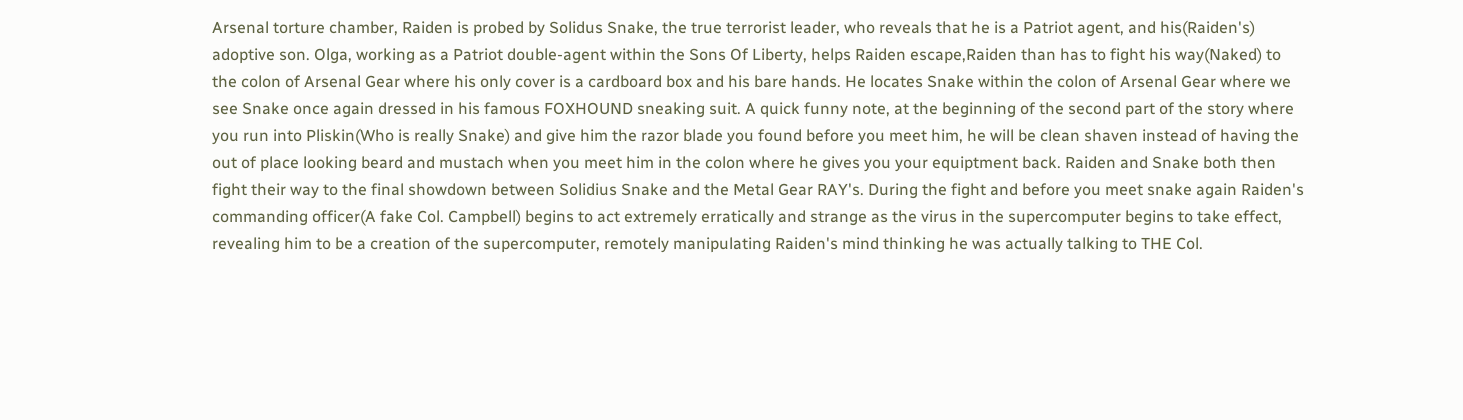Arsenal torture chamber, Raiden is probed by Solidus Snake, the true terrorist leader, who reveals that he is a Patriot agent, and his(Raiden's) adoptive son. Olga, working as a Patriot double-agent within the Sons Of Liberty, helps Raiden escape,Raiden than has to fight his way(Naked) to the colon of Arsenal Gear where his only cover is a cardboard box and his bare hands. He locates Snake within the colon of Arsenal Gear where we see Snake once again dressed in his famous FOXHOUND sneaking suit. A quick funny note, at the beginning of the second part of the story where you run into Pliskin(Who is really Snake) and give him the razor blade you found before you meet him, he will be clean shaven instead of having the out of place looking beard and mustach when you meet him in the colon where he gives you your equiptment back. Raiden and Snake both then fight their way to the final showdown between Solidius Snake and the Metal Gear RAY's. During the fight and before you meet snake again Raiden's commanding officer(A fake Col. Campbell) begins to act extremely erratically and strange as the virus in the supercomputer begins to take effect, revealing him to be a creation of the supercomputer, remotely manipulating Raiden's mind thinking he was actually talking to THE Col.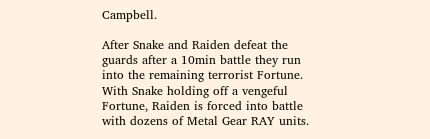Campbell.

After Snake and Raiden defeat the guards after a 10min battle they run into the remaining terrorist Fortune. With Snake holding off a vengeful Fortune, Raiden is forced into battle with dozens of Metal Gear RAY units.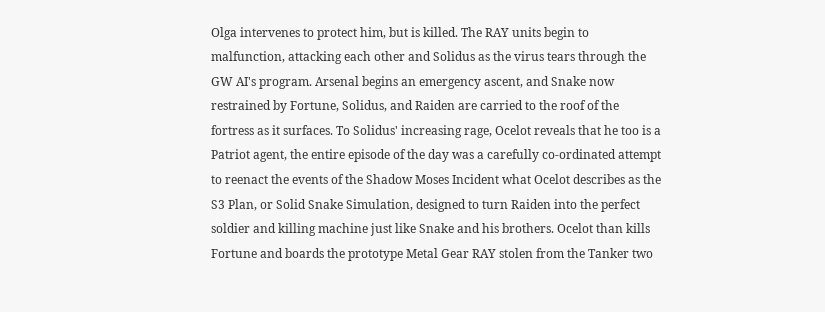Olga intervenes to protect him, but is killed. The RAY units begin to malfunction, attacking each other and Solidus as the virus tears through the GW AI's program. Arsenal begins an emergency ascent, and Snake now restrained by Fortune, Solidus, and Raiden are carried to the roof of the fortress as it surfaces. To Solidus' increasing rage, Ocelot reveals that he too is a Patriot agent, the entire episode of the day was a carefully co-ordinated attempt to reenact the events of the Shadow Moses Incident what Ocelot describes as the S3 Plan, or Solid Snake Simulation, designed to turn Raiden into the perfect soldier and killing machine just like Snake and his brothers. Ocelot than kills Fortune and boards the prototype Metal Gear RAY stolen from the Tanker two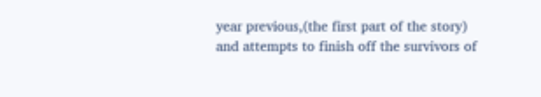year previous,(the first part of the story) and attempts to finish off the survivors of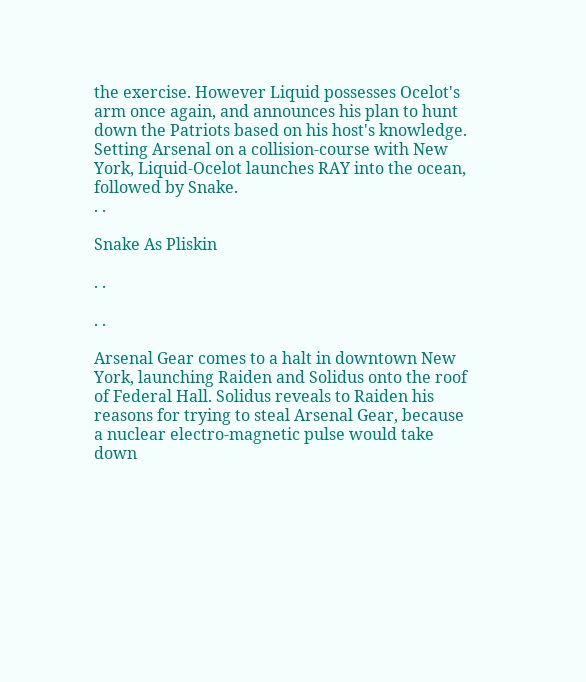the exercise. However Liquid possesses Ocelot's arm once again, and announces his plan to hunt down the Patriots based on his host's knowledge. Setting Arsenal on a collision-course with New York, Liquid-Ocelot launches RAY into the ocean, followed by Snake.
. .

Snake As Pliskin

. .

. .

Arsenal Gear comes to a halt in downtown New York, launching Raiden and Solidus onto the roof of Federal Hall. Solidus reveals to Raiden his reasons for trying to steal Arsenal Gear, because a nuclear electro-magnetic pulse would take down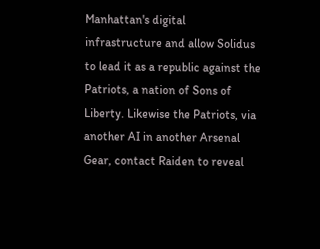Manhattan's digital infrastructure and allow Solidus to lead it as a republic against the Patriots, a nation of Sons of Liberty. Likewise the Patriots, via another AI in another Arsenal Gear, contact Raiden to reveal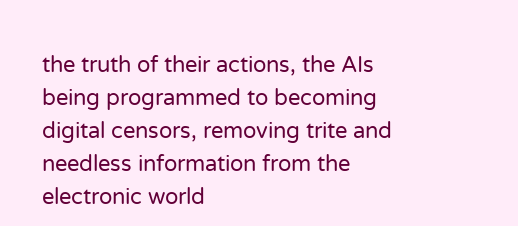the truth of their actions, the AIs being programmed to becoming digital censors, removing trite and needless information from the electronic world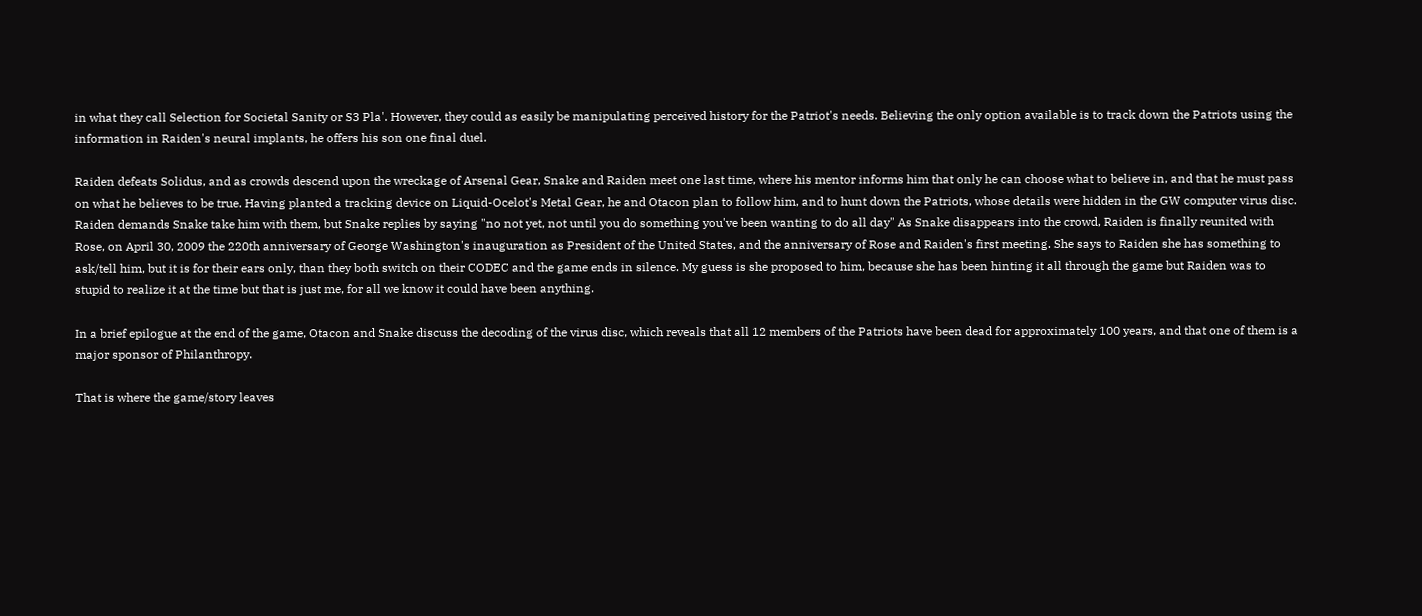in what they call Selection for Societal Sanity or S3 Pla'. However, they could as easily be manipulating perceived history for the Patriot's needs. Believing the only option available is to track down the Patriots using the information in Raiden's neural implants, he offers his son one final duel.

Raiden defeats Solidus, and as crowds descend upon the wreckage of Arsenal Gear, Snake and Raiden meet one last time, where his mentor informs him that only he can choose what to believe in, and that he must pass on what he believes to be true. Having planted a tracking device on Liquid-Ocelot's Metal Gear, he and Otacon plan to follow him, and to hunt down the Patriots, whose details were hidden in the GW computer virus disc. Raiden demands Snake take him with them, but Snake replies by saying "no not yet, not until you do something you've been wanting to do all day" As Snake disappears into the crowd, Raiden is finally reunited with Rose, on April 30, 2009 the 220th anniversary of George Washington's inauguration as President of the United States, and the anniversary of Rose and Raiden's first meeting. She says to Raiden she has something to ask/tell him, but it is for their ears only, than they both switch on their CODEC and the game ends in silence. My guess is she proposed to him, because she has been hinting it all through the game but Raiden was to stupid to realize it at the time but that is just me, for all we know it could have been anything.

In a brief epilogue at the end of the game, Otacon and Snake discuss the decoding of the virus disc, which reveals that all 12 members of the Patriots have been dead for approximately 100 years, and that one of them is a major sponsor of Philanthropy.

That is where the game/story leaves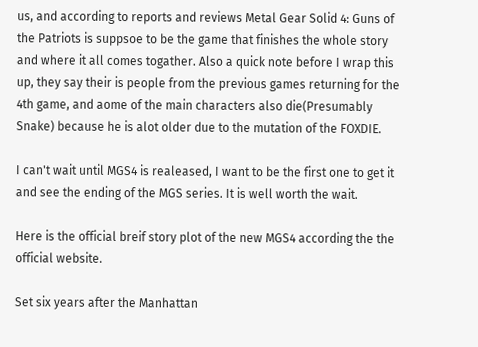us, and according to reports and reviews Metal Gear Solid 4: Guns of the Patriots is suppsoe to be the game that finishes the whole story and where it all comes togather. Also a quick note before I wrap this up, they say their is people from the previous games returning for the 4th game, and aome of the main characters also die(Presumably Snake) because he is alot older due to the mutation of the FOXDIE.

I can't wait until MGS4 is realeased, I want to be the first one to get it and see the ending of the MGS series. It is well worth the wait.

Here is the official breif story plot of the new MGS4 according the the official website.

Set six years after the Manhattan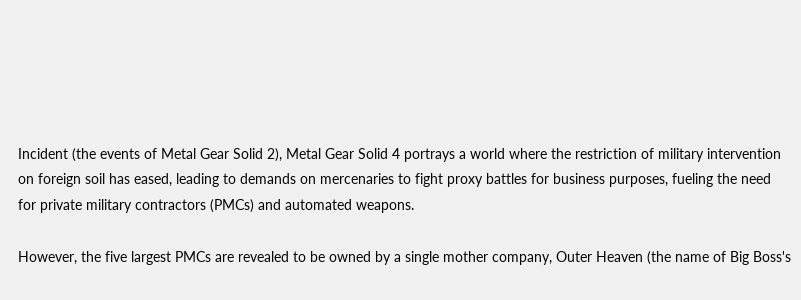Incident (the events of Metal Gear Solid 2), Metal Gear Solid 4 portrays a world where the restriction of military intervention on foreign soil has eased, leading to demands on mercenaries to fight proxy battles for business purposes, fueling the need for private military contractors (PMCs) and automated weapons.

However, the five largest PMCs are revealed to be owned by a single mother company, Outer Heaven (the name of Big Boss's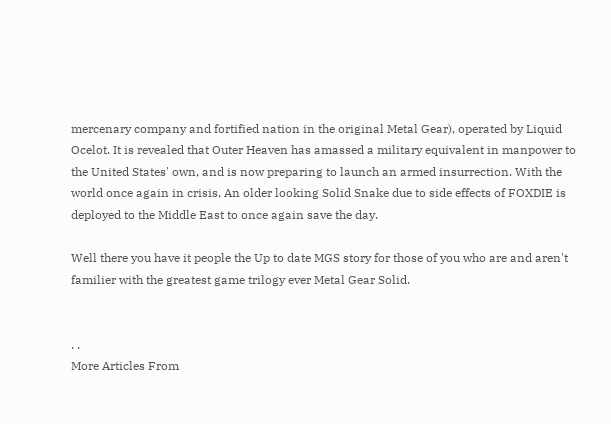mercenary company and fortified nation in the original Metal Gear), operated by Liquid Ocelot. It is revealed that Outer Heaven has amassed a military equivalent in manpower to the United States' own, and is now preparing to launch an armed insurrection. With the world once again in crisis, An older looking Solid Snake due to side effects of FOXDIE is deployed to the Middle East to once again save the day.

Well there you have it people the Up to date MGS story for those of you who are and aren't familier with the greatest game trilogy ever Metal Gear Solid.


. .
More Articles From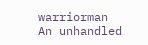warriorman
An unhandled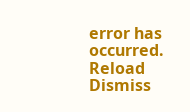error has occurred. Reload Dismiss